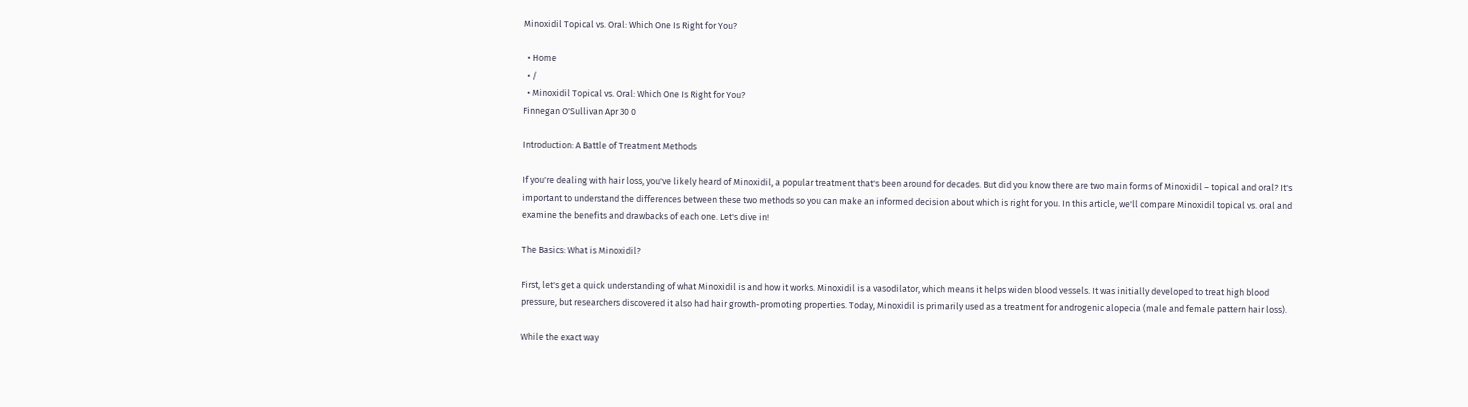Minoxidil Topical vs. Oral: Which One Is Right for You?

  • Home
  • /
  • Minoxidil Topical vs. Oral: Which One Is Right for You?
Finnegan O'Sullivan Apr 30 0

Introduction: A Battle of Treatment Methods

If you're dealing with hair loss, you've likely heard of Minoxidil, a popular treatment that's been around for decades. But did you know there are two main forms of Minoxidil – topical and oral? It's important to understand the differences between these two methods so you can make an informed decision about which is right for you. In this article, we'll compare Minoxidil topical vs. oral and examine the benefits and drawbacks of each one. Let's dive in!

The Basics: What is Minoxidil?

First, let's get a quick understanding of what Minoxidil is and how it works. Minoxidil is a vasodilator, which means it helps widen blood vessels. It was initially developed to treat high blood pressure, but researchers discovered it also had hair growth-promoting properties. Today, Minoxidil is primarily used as a treatment for androgenic alopecia (male and female pattern hair loss).

While the exact way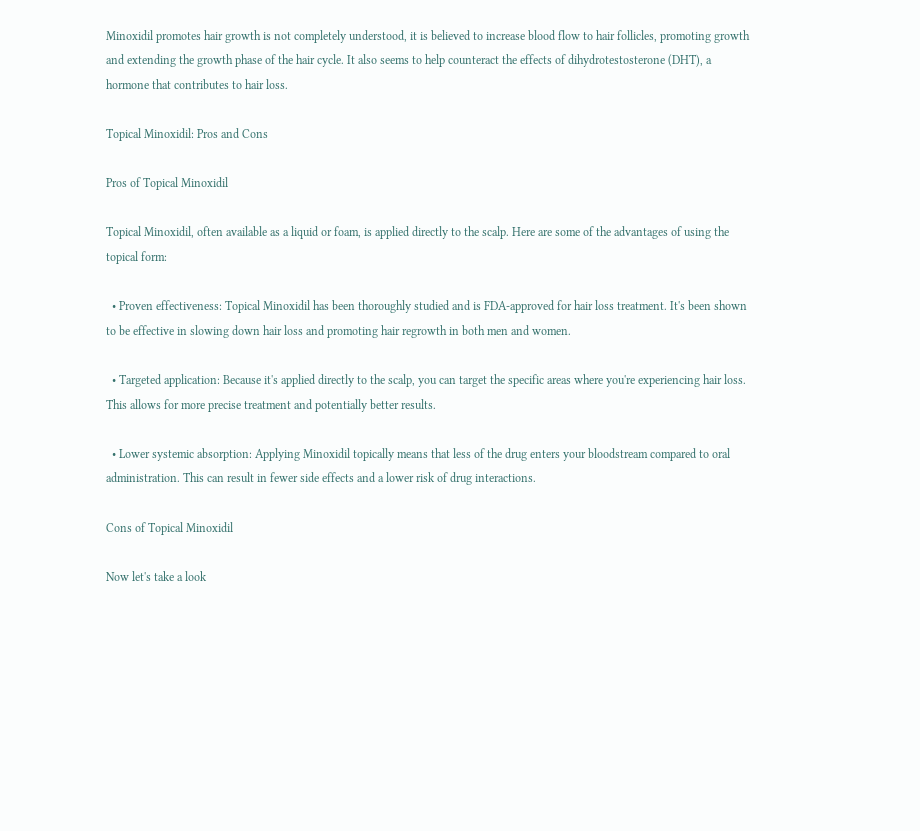Minoxidil promotes hair growth is not completely understood, it is believed to increase blood flow to hair follicles, promoting growth and extending the growth phase of the hair cycle. It also seems to help counteract the effects of dihydrotestosterone (DHT), a hormone that contributes to hair loss.

Topical Minoxidil: Pros and Cons

Pros of Topical Minoxidil

Topical Minoxidil, often available as a liquid or foam, is applied directly to the scalp. Here are some of the advantages of using the topical form:

  • Proven effectiveness: Topical Minoxidil has been thoroughly studied and is FDA-approved for hair loss treatment. It's been shown to be effective in slowing down hair loss and promoting hair regrowth in both men and women.

  • Targeted application: Because it's applied directly to the scalp, you can target the specific areas where you're experiencing hair loss. This allows for more precise treatment and potentially better results.

  • Lower systemic absorption: Applying Minoxidil topically means that less of the drug enters your bloodstream compared to oral administration. This can result in fewer side effects and a lower risk of drug interactions.

Cons of Topical Minoxidil

Now let's take a look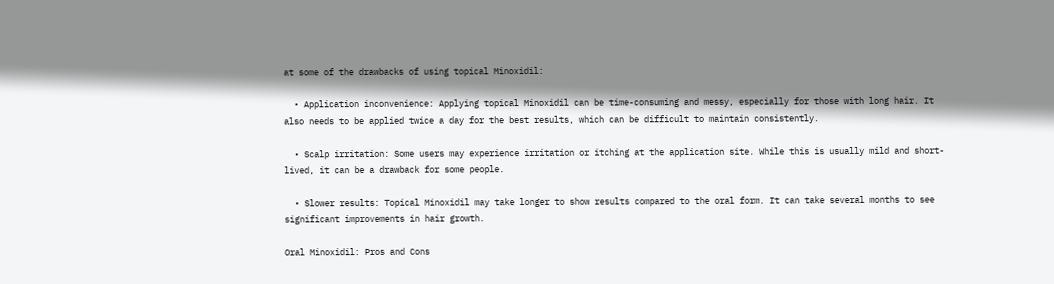at some of the drawbacks of using topical Minoxidil:

  • Application inconvenience: Applying topical Minoxidil can be time-consuming and messy, especially for those with long hair. It also needs to be applied twice a day for the best results, which can be difficult to maintain consistently.

  • Scalp irritation: Some users may experience irritation or itching at the application site. While this is usually mild and short-lived, it can be a drawback for some people.

  • Slower results: Topical Minoxidil may take longer to show results compared to the oral form. It can take several months to see significant improvements in hair growth.

Oral Minoxidil: Pros and Cons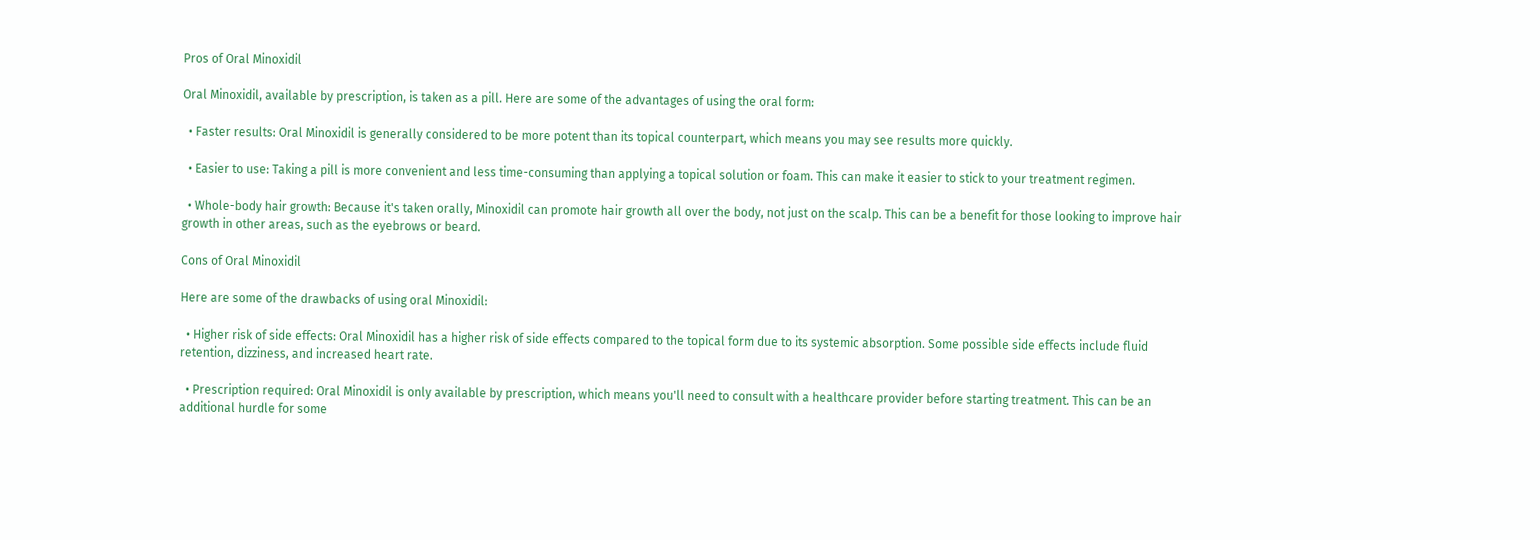Pros of Oral Minoxidil

Oral Minoxidil, available by prescription, is taken as a pill. Here are some of the advantages of using the oral form:

  • Faster results: Oral Minoxidil is generally considered to be more potent than its topical counterpart, which means you may see results more quickly.

  • Easier to use: Taking a pill is more convenient and less time-consuming than applying a topical solution or foam. This can make it easier to stick to your treatment regimen.

  • Whole-body hair growth: Because it's taken orally, Minoxidil can promote hair growth all over the body, not just on the scalp. This can be a benefit for those looking to improve hair growth in other areas, such as the eyebrows or beard.

Cons of Oral Minoxidil

Here are some of the drawbacks of using oral Minoxidil:

  • Higher risk of side effects: Oral Minoxidil has a higher risk of side effects compared to the topical form due to its systemic absorption. Some possible side effects include fluid retention, dizziness, and increased heart rate.

  • Prescription required: Oral Minoxidil is only available by prescription, which means you'll need to consult with a healthcare provider before starting treatment. This can be an additional hurdle for some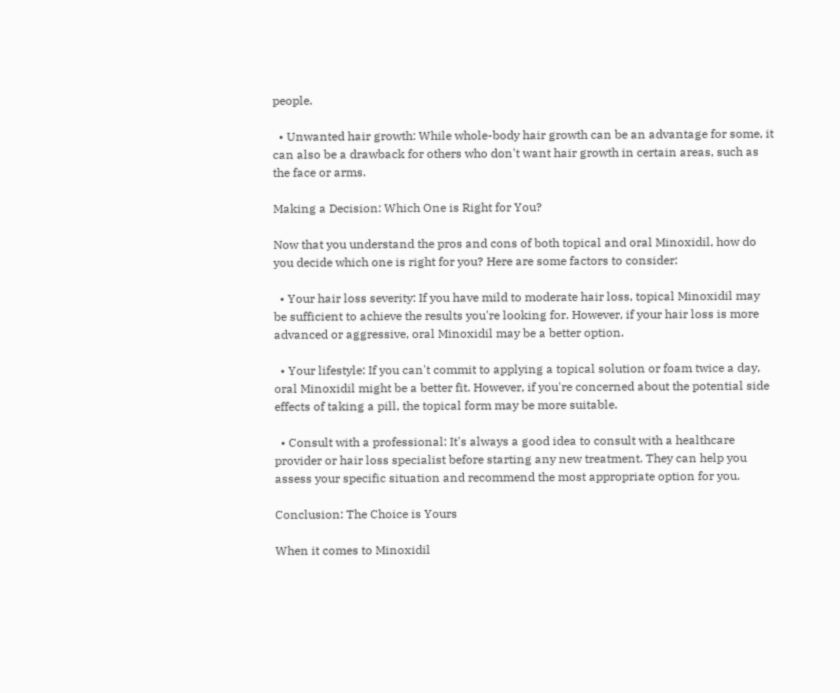people.

  • Unwanted hair growth: While whole-body hair growth can be an advantage for some, it can also be a drawback for others who don't want hair growth in certain areas, such as the face or arms.

Making a Decision: Which One is Right for You?

Now that you understand the pros and cons of both topical and oral Minoxidil, how do you decide which one is right for you? Here are some factors to consider:

  • Your hair loss severity: If you have mild to moderate hair loss, topical Minoxidil may be sufficient to achieve the results you're looking for. However, if your hair loss is more advanced or aggressive, oral Minoxidil may be a better option.

  • Your lifestyle: If you can't commit to applying a topical solution or foam twice a day, oral Minoxidil might be a better fit. However, if you're concerned about the potential side effects of taking a pill, the topical form may be more suitable.

  • Consult with a professional: It's always a good idea to consult with a healthcare provider or hair loss specialist before starting any new treatment. They can help you assess your specific situation and recommend the most appropriate option for you.

Conclusion: The Choice is Yours

When it comes to Minoxidil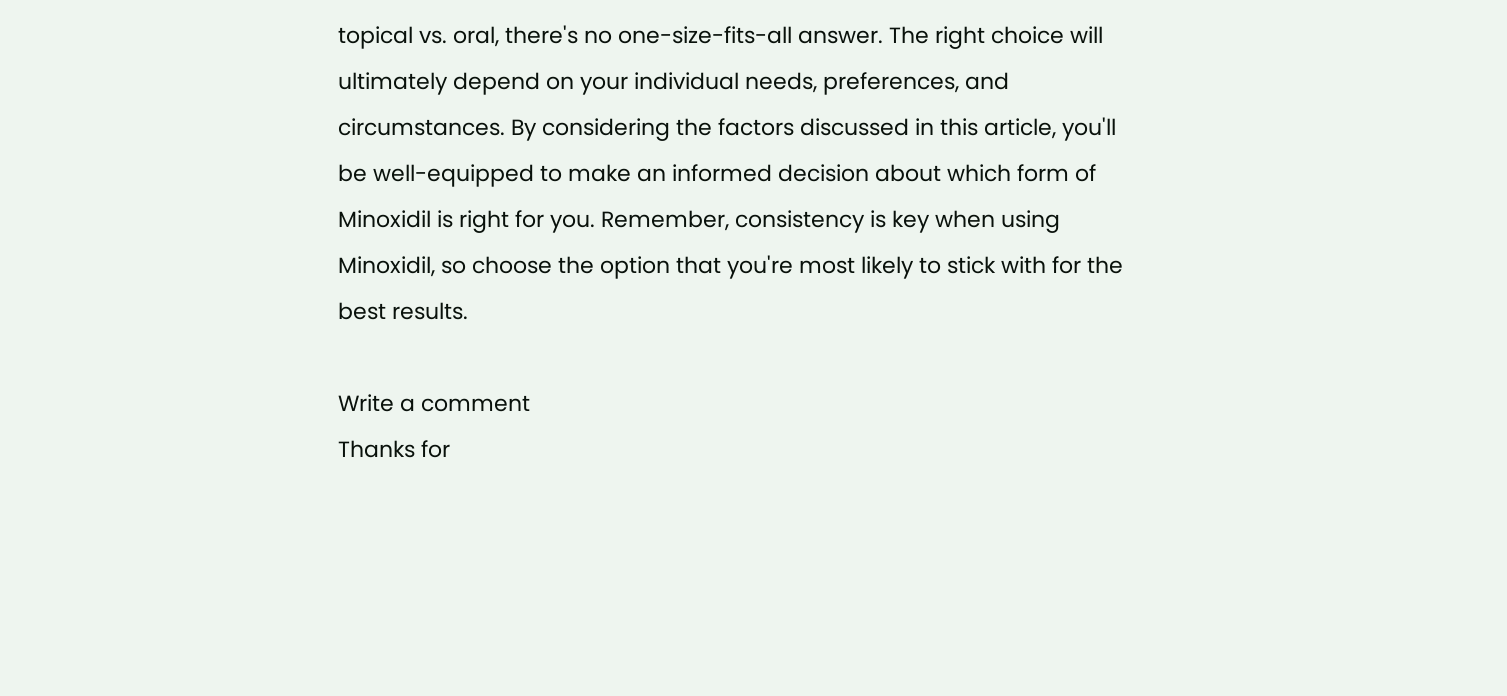topical vs. oral, there's no one-size-fits-all answer. The right choice will ultimately depend on your individual needs, preferences, and circumstances. By considering the factors discussed in this article, you'll be well-equipped to make an informed decision about which form of Minoxidil is right for you. Remember, consistency is key when using Minoxidil, so choose the option that you're most likely to stick with for the best results.

Write a comment
Thanks for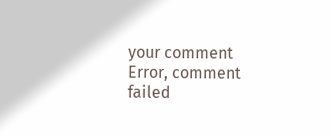your comment
Error, comment failed